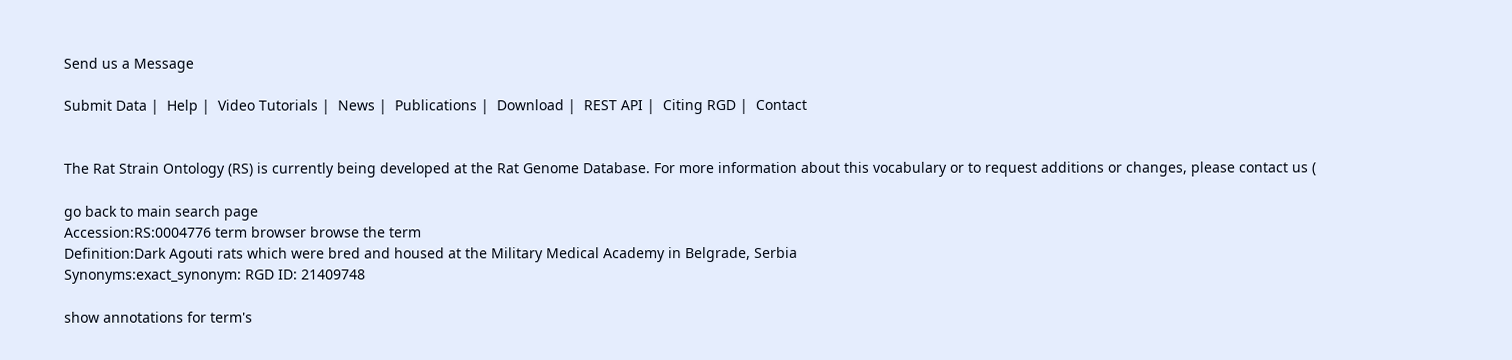Send us a Message

Submit Data |  Help |  Video Tutorials |  News |  Publications |  Download |  REST API |  Citing RGD |  Contact


The Rat Strain Ontology (RS) is currently being developed at the Rat Genome Database. For more information about this vocabulary or to request additions or changes, please contact us (

go back to main search page
Accession:RS:0004776 term browser browse the term
Definition:Dark Agouti rats which were bred and housed at the Military Medical Academy in Belgrade, Serbia
Synonyms:exact_synonym: RGD ID: 21409748

show annotations for term's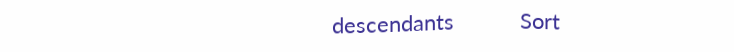descendants           Sort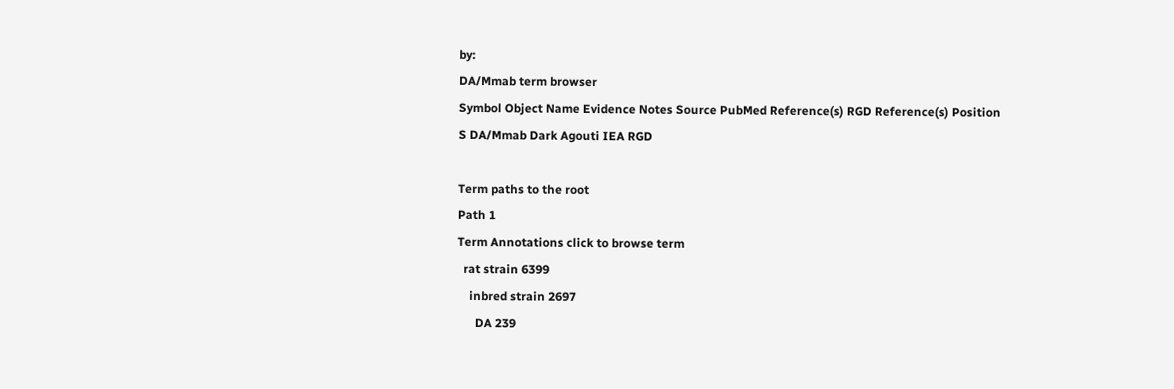by:
DA/Mmab term browser
Symbol Object Name Evidence Notes Source PubMed Reference(s) RGD Reference(s) Position
S DA/Mmab Dark Agouti IEA RGD

Term paths to the root
Path 1
Term Annotations click to browse term
  rat strain 6399
    inbred strain 2697
      DA 239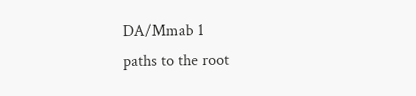DA/Mmab 1
paths to the root